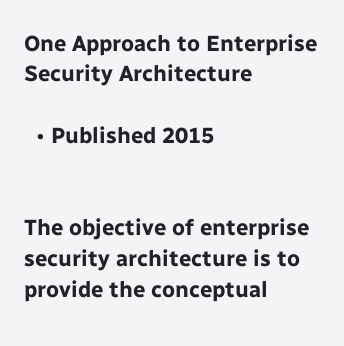One Approach to Enterprise Security Architecture

  • Published 2015


The objective of enterprise security architecture is to provide the conceptual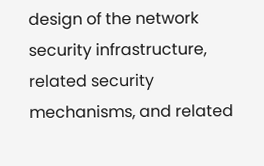design of the network security infrastructure, related security mechanisms, and related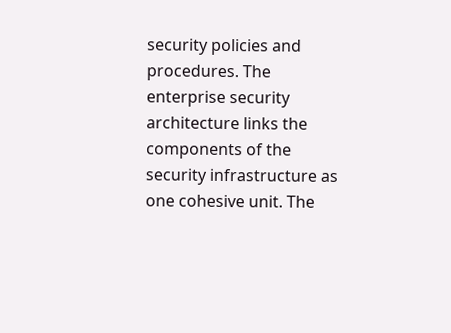security policies and procedures. The enterprise security architecture links the components of the security infrastructure as one cohesive unit. The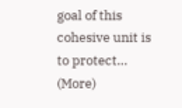goal of this cohesive unit is to protect… (More)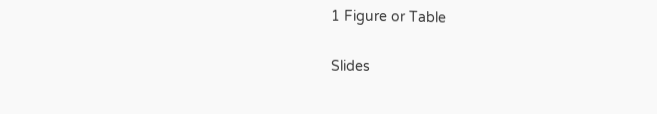1 Figure or Table

Slides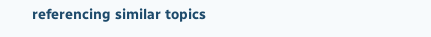referencing similar topics